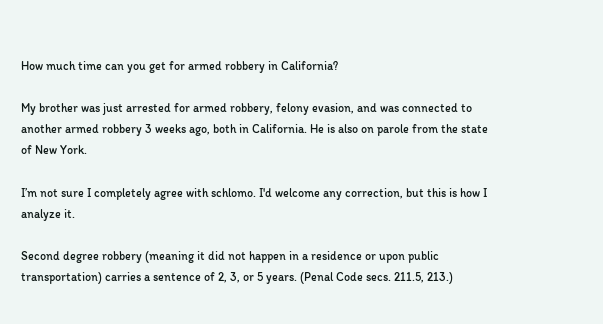How much time can you get for armed robbery in California?

My brother was just arrested for armed robbery, felony evasion, and was connected to another armed robbery 3 weeks ago, both in California. He is also on parole from the state of New York.

I’m not sure I completely agree with schlomo. I'd welcome any correction, but this is how I analyze it.

Second degree robbery (meaning it did not happen in a residence or upon public transportation) carries a sentence of 2, 3, or 5 years. (Penal Code secs. 211.5, 213.)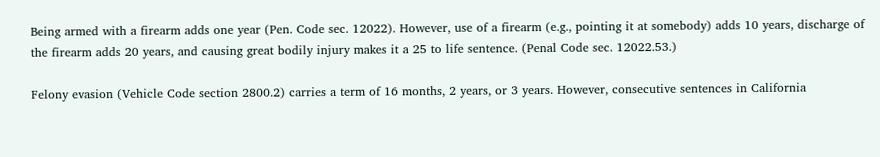Being armed with a firearm adds one year (Pen. Code sec. 12022). However, use of a firearm (e.g., pointing it at somebody) adds 10 years, discharge of the firearm adds 20 years, and causing great bodily injury makes it a 25 to life sentence. (Penal Code sec. 12022.53.)

Felony evasion (Vehicle Code section 2800.2) carries a term of 16 months, 2 years, or 3 years. However, consecutive sentences in California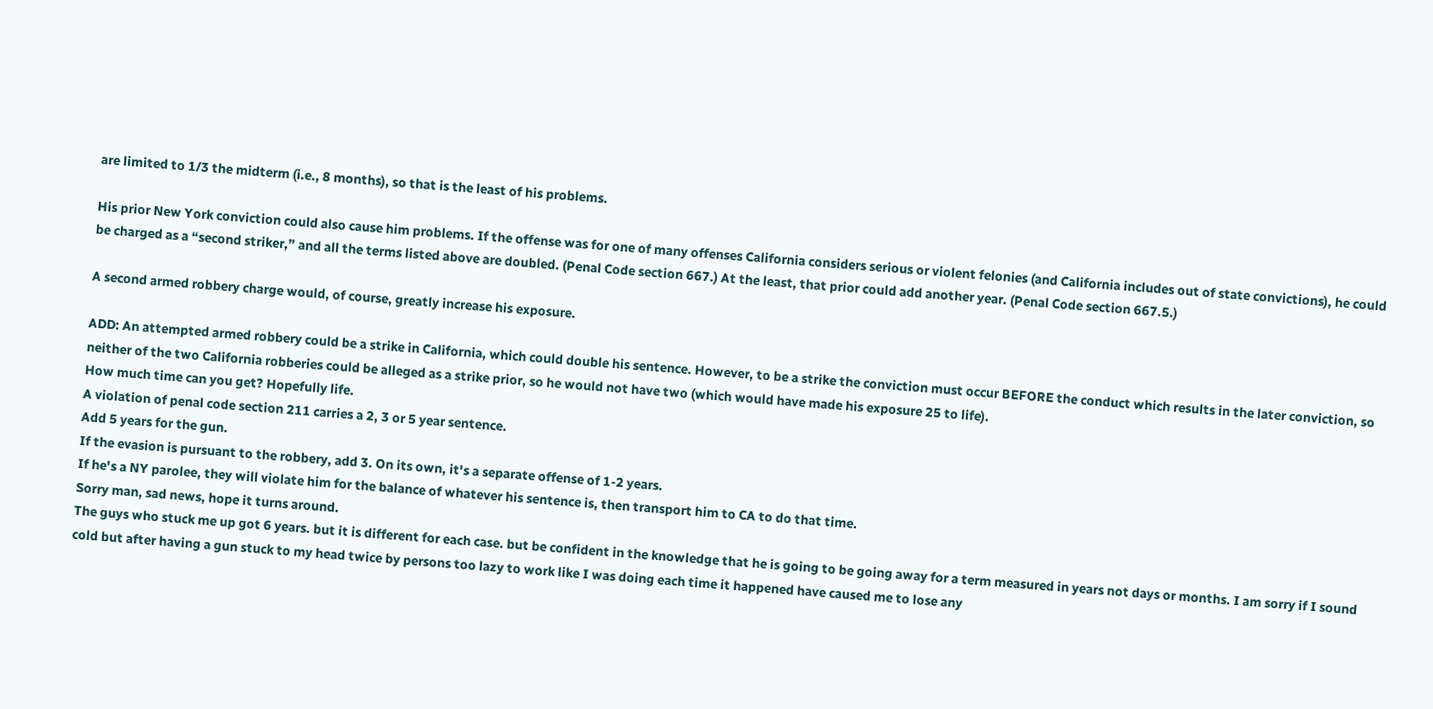are limited to 1/3 the midterm (i.e., 8 months), so that is the least of his problems.

His prior New York conviction could also cause him problems. If the offense was for one of many offenses California considers serious or violent felonies (and California includes out of state convictions), he could be charged as a “second striker,” and all the terms listed above are doubled. (Penal Code section 667.) At the least, that prior could add another year. (Penal Code section 667.5.)

A second armed robbery charge would, of course, greatly increase his exposure.

ADD: An attempted armed robbery could be a strike in California, which could double his sentence. However, to be a strike the conviction must occur BEFORE the conduct which results in the later conviction, so neither of the two California robberies could be alleged as a strike prior, so he would not have two (which would have made his exposure 25 to life).
How much time can you get? Hopefully life.
A violation of penal code section 211 carries a 2, 3 or 5 year sentence.
Add 5 years for the gun.
If the evasion is pursuant to the robbery, add 3. On its own, it's a separate offense of 1-2 years.
If he's a NY parolee, they will violate him for the balance of whatever his sentence is, then transport him to CA to do that time.
Sorry man, sad news, hope it turns around.
The guys who stuck me up got 6 years. but it is different for each case. but be confident in the knowledge that he is going to be going away for a term measured in years not days or months. I am sorry if I sound cold but after having a gun stuck to my head twice by persons too lazy to work like I was doing each time it happened have caused me to lose any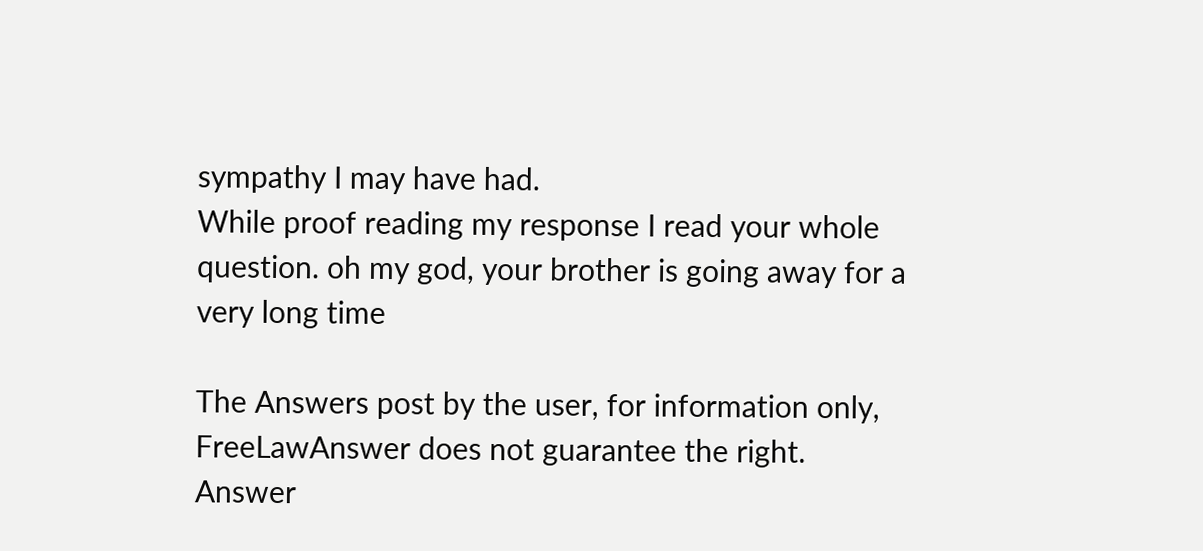sympathy I may have had.
While proof reading my response I read your whole question. oh my god, your brother is going away for a very long time

The Answers post by the user, for information only, FreeLawAnswer does not guarantee the right.
Answer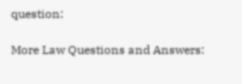question:

More Law Questions and Answers: